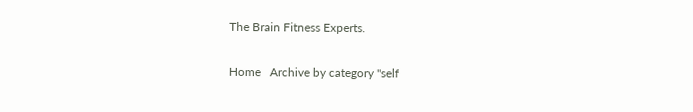The Brain Fitness Experts.

Home   Archive by category "self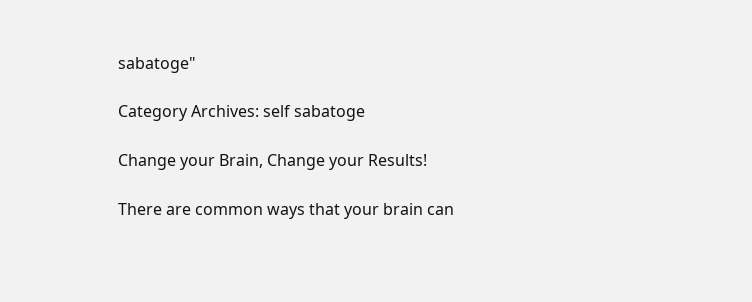sabatoge"

Category Archives: self sabatoge

Change your Brain, Change your Results!

There are common ways that your brain can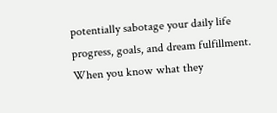potentially sabotage your daily life progress, goals, and dream fulfillment. When you know what they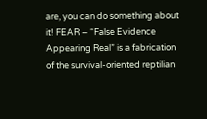are, you can do something about it! FEAR – “False Evidence Appearing Real” is a fabrication of the survival-oriented reptilian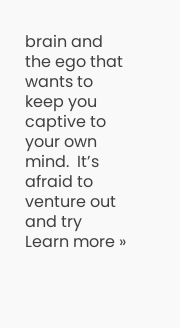brain and the ego that wants to keep you captive to your own mind.  It’s afraid to venture out and try
Learn more »